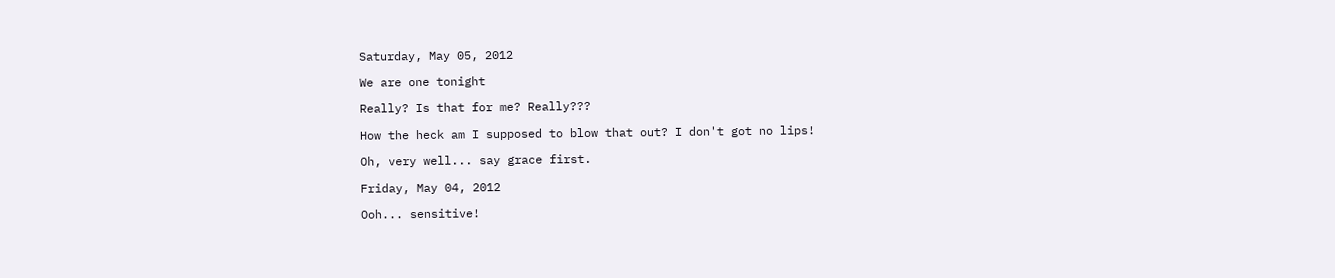Saturday, May 05, 2012

We are one tonight

Really? Is that for me? Really???

How the heck am I supposed to blow that out? I don't got no lips!

Oh, very well... say grace first.

Friday, May 04, 2012

Ooh... sensitive!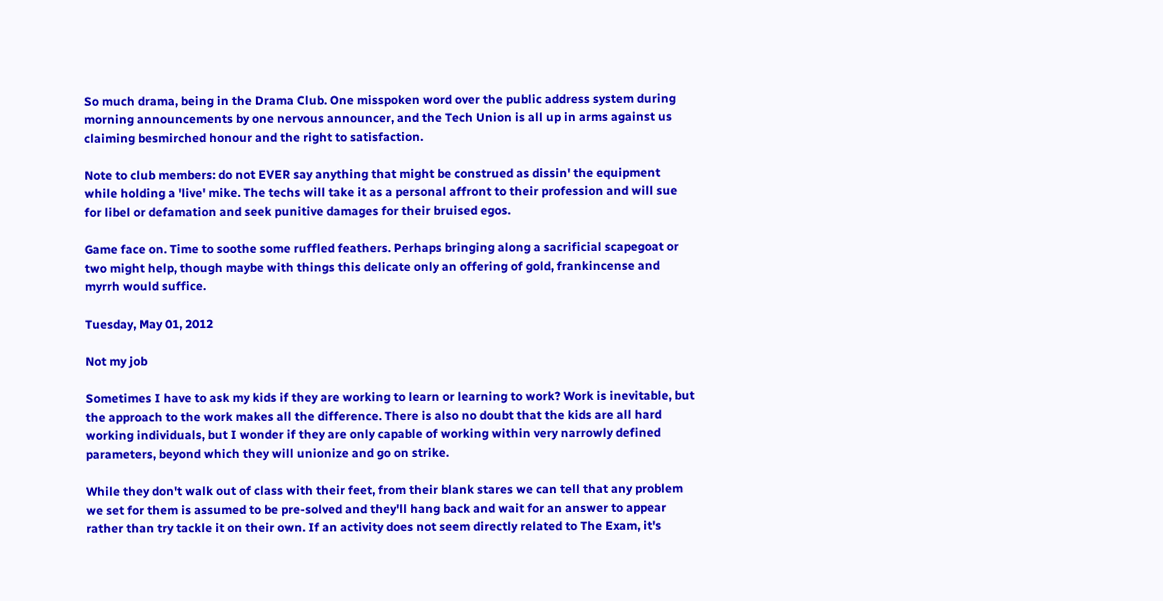So much drama, being in the Drama Club. One misspoken word over the public address system during morning announcements by one nervous announcer, and the Tech Union is all up in arms against us claiming besmirched honour and the right to satisfaction.

Note to club members: do not EVER say anything that might be construed as dissin' the equipment while holding a 'live' mike. The techs will take it as a personal affront to their profession and will sue for libel or defamation and seek punitive damages for their bruised egos.

Game face on. Time to soothe some ruffled feathers. Perhaps bringing along a sacrificial scapegoat or two might help, though maybe with things this delicate only an offering of gold, frankincense and myrrh would suffice.

Tuesday, May 01, 2012

Not my job

Sometimes I have to ask my kids if they are working to learn or learning to work? Work is inevitable, but the approach to the work makes all the difference. There is also no doubt that the kids are all hard working individuals, but I wonder if they are only capable of working within very narrowly defined parameters, beyond which they will unionize and go on strike.

While they don't walk out of class with their feet, from their blank stares we can tell that any problem we set for them is assumed to be pre-solved and they'll hang back and wait for an answer to appear rather than try tackle it on their own. If an activity does not seem directly related to The Exam, it's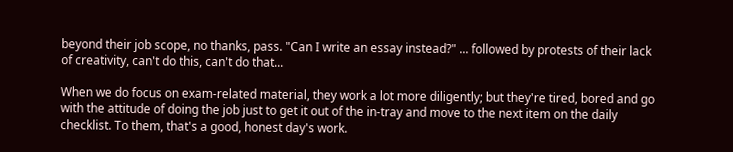beyond their job scope, no thanks, pass. "Can I write an essay instead?" ... followed by protests of their lack of creativity, can't do this, can't do that...

When we do focus on exam-related material, they work a lot more diligently; but they're tired, bored and go with the attitude of doing the job just to get it out of the in-tray and move to the next item on the daily checklist. To them, that's a good, honest day's work.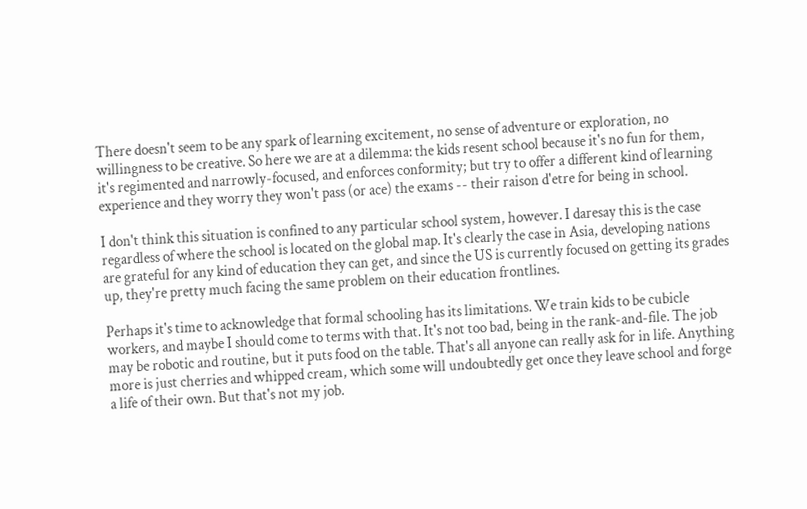There doesn't seem to be any spark of learning excitement, no sense of adventure or exploration, no willingness to be creative. So here we are at a dilemma: the kids resent school because it's no fun for them, it's regimented and narrowly-focused, and enforces conformity; but try to offer a different kind of learning experience and they worry they won't pass (or ace) the exams -- their raison d'etre for being in school.

I don't think this situation is confined to any particular school system, however. I daresay this is the case regardless of where the school is located on the global map. It's clearly the case in Asia, developing nations are grateful for any kind of education they can get, and since the US is currently focused on getting its grades up, they're pretty much facing the same problem on their education frontlines.

Perhaps it's time to acknowledge that formal schooling has its limitations. We train kids to be cubicle workers, and maybe I should come to terms with that. It's not too bad, being in the rank-and-file. The job may be robotic and routine, but it puts food on the table. That's all anyone can really ask for in life. Anything more is just cherries and whipped cream, which some will undoubtedly get once they leave school and forge a life of their own. But that's not my job.